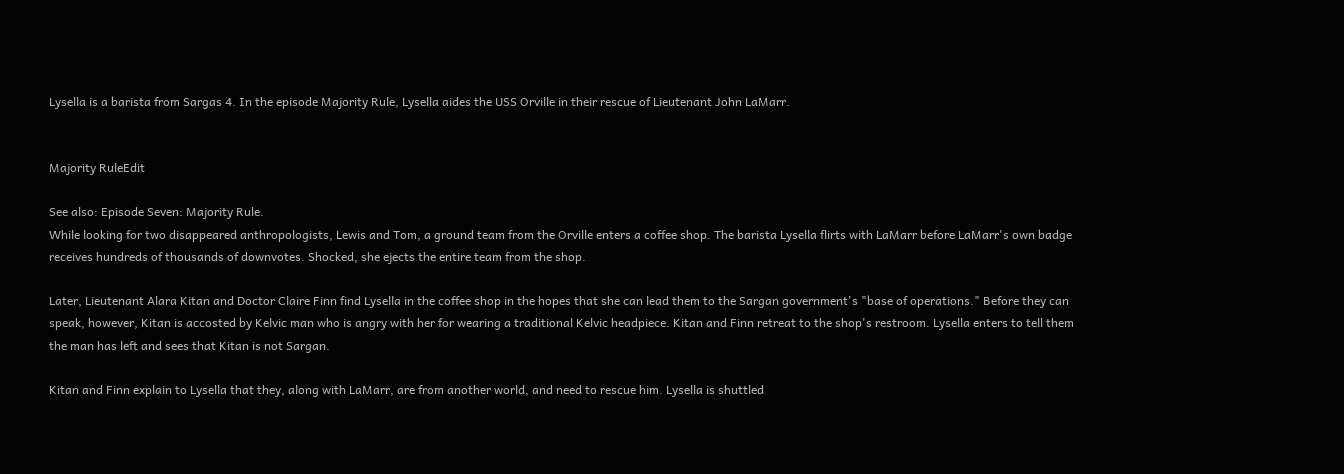Lysella is a barista from Sargas 4. In the episode Majority Rule, Lysella aides the USS Orville in their rescue of Lieutenant John LaMarr.


Majority RuleEdit

See also: Episode Seven: Majority Rule.
While looking for two disappeared anthropologists, Lewis and Tom, a ground team from the Orville enters a coffee shop. The barista Lysella flirts with LaMarr before LaMarr's own badge receives hundreds of thousands of downvotes. Shocked, she ejects the entire team from the shop.

Later, Lieutenant Alara Kitan and Doctor Claire Finn find Lysella in the coffee shop in the hopes that she can lead them to the Sargan government's "base of operations." Before they can speak, however, Kitan is accosted by Kelvic man who is angry with her for wearing a traditional Kelvic headpiece. Kitan and Finn retreat to the shop's restroom. Lysella enters to tell them the man has left and sees that Kitan is not Sargan.

Kitan and Finn explain to Lysella that they, along with LaMarr, are from another world, and need to rescue him. Lysella is shuttled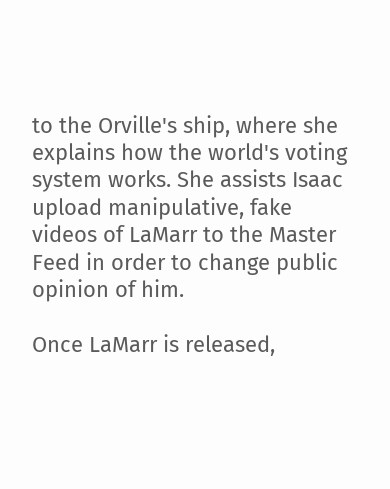to the Orville's ship, where she explains how the world's voting system works. She assists Isaac upload manipulative, fake videos of LaMarr to the Master Feed in order to change public opinion of him.

Once LaMarr is released,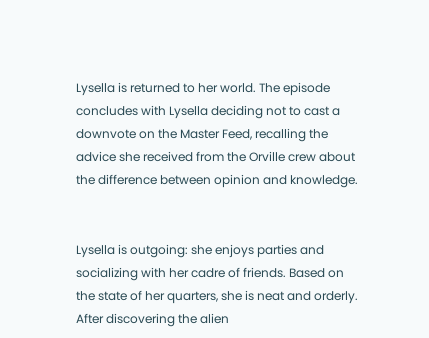Lysella is returned to her world. The episode concludes with Lysella deciding not to cast a downvote on the Master Feed, recalling the advice she received from the Orville crew about the difference between opinion and knowledge.


Lysella is outgoing: she enjoys parties and socializing with her cadre of friends. Based on the state of her quarters, she is neat and orderly. After discovering the alien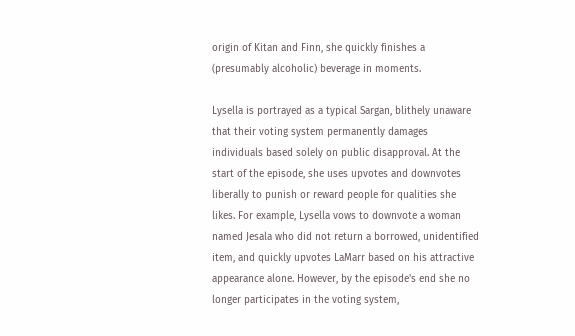origin of Kitan and Finn, she quickly finishes a (presumably alcoholic) beverage in moments.

Lysella is portrayed as a typical Sargan, blithely unaware that their voting system permanently damages individuals based solely on public disapproval. At the start of the episode, she uses upvotes and downvotes liberally to punish or reward people for qualities she likes. For example, Lysella vows to downvote a woman named Jesala who did not return a borrowed, unidentified item, and quickly upvotes LaMarr based on his attractive appearance alone. However, by the episode's end she no longer participates in the voting system,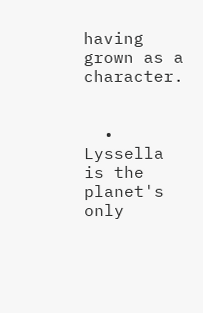having grown as a character.


  • Lyssella is the planet's only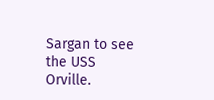Sargan to see the USS Orville.